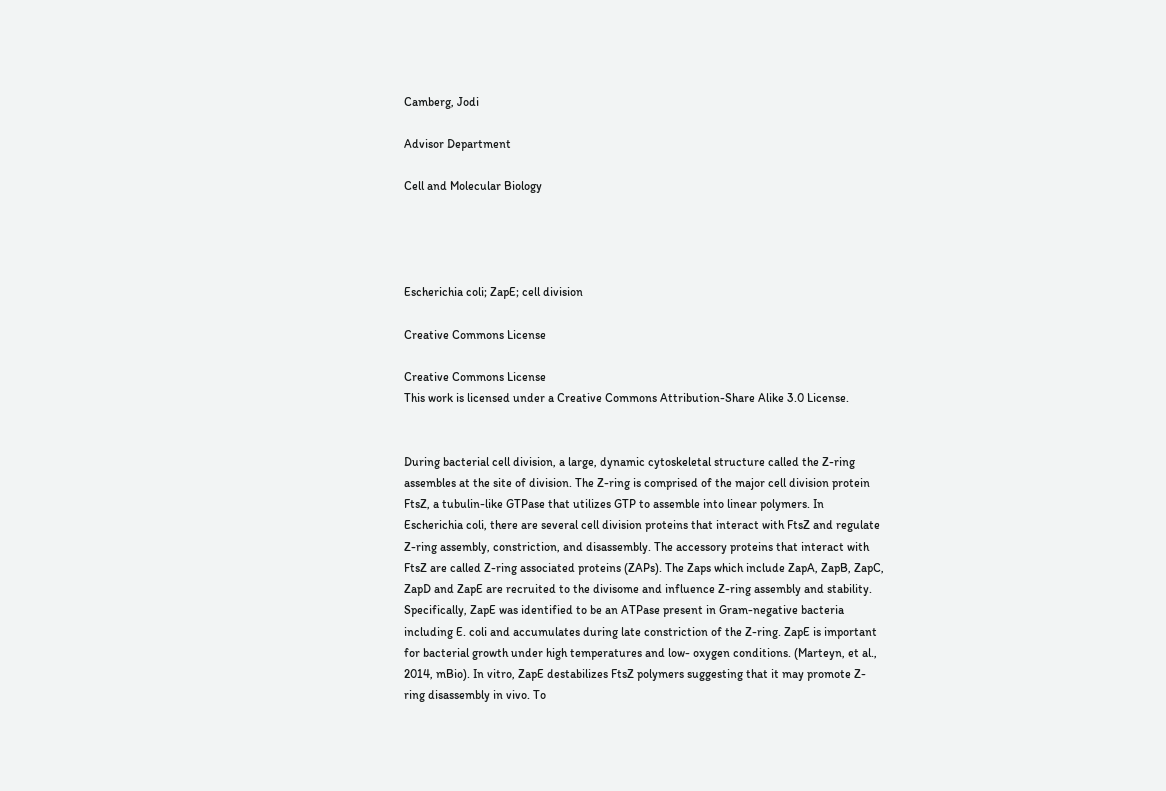Camberg, Jodi

Advisor Department

Cell and Molecular Biology




Escherichia coli; ZapE; cell division

Creative Commons License

Creative Commons License
This work is licensed under a Creative Commons Attribution-Share Alike 3.0 License.


During bacterial cell division, a large, dynamic cytoskeletal structure called the Z-ring assembles at the site of division. The Z-ring is comprised of the major cell division protein FtsZ, a tubulin-like GTPase that utilizes GTP to assemble into linear polymers. In Escherichia coli, there are several cell division proteins that interact with FtsZ and regulate Z-ring assembly, constriction, and disassembly. The accessory proteins that interact with FtsZ are called Z-ring associated proteins (ZAPs). The Zaps which include ZapA, ZapB, ZapC, ZapD and ZapE are recruited to the divisome and influence Z-ring assembly and stability. Specifically, ZapE was identified to be an ATPase present in Gram-negative bacteria including E. coli and accumulates during late constriction of the Z-ring. ZapE is important for bacterial growth under high temperatures and low- oxygen conditions. (Marteyn, et al., 2014, mBio). In vitro, ZapE destabilizes FtsZ polymers suggesting that it may promote Z-ring disassembly in vivo. To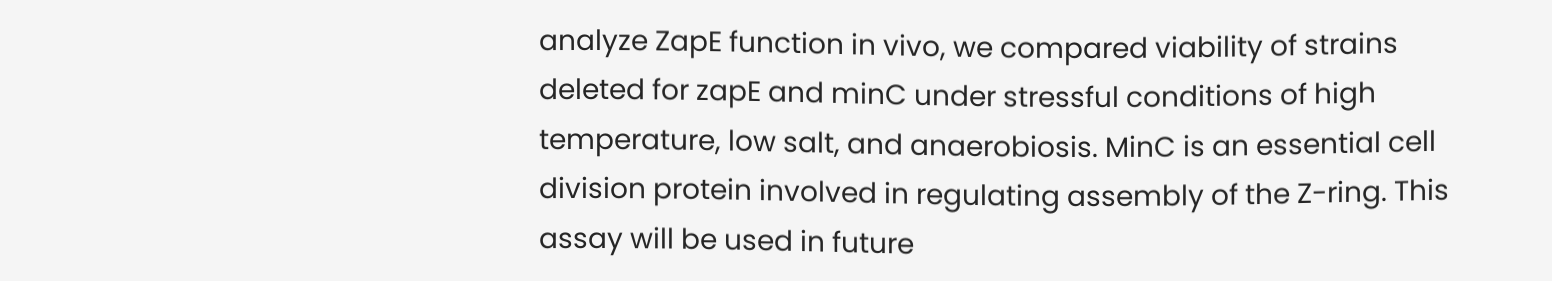analyze ZapE function in vivo, we compared viability of strains deleted for zapE and minC under stressful conditions of high temperature, low salt, and anaerobiosis. MinC is an essential cell division protein involved in regulating assembly of the Z-ring. This assay will be used in future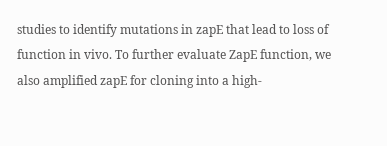studies to identify mutations in zapE that lead to loss of function in vivo. To further evaluate ZapE function, we also amplified zapE for cloning into a high-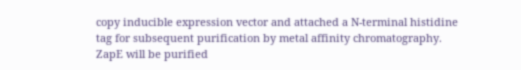copy inducible expression vector and attached a N-terminal histidine tag for subsequent purification by metal affinity chromatography. ZapE will be purified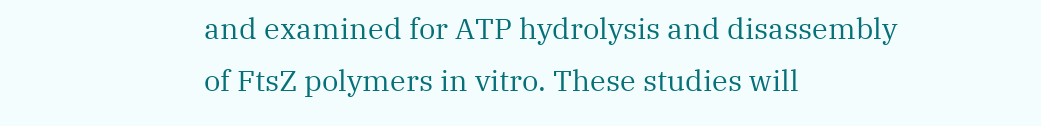and examined for ATP hydrolysis and disassembly of FtsZ polymers in vitro. These studies will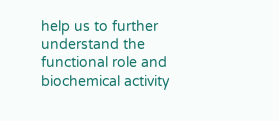help us to further understand the functional role and biochemical activity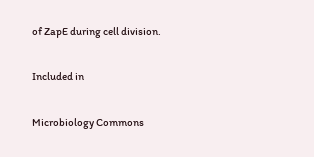of ZapE during cell division.

Included in

Microbiology Commons